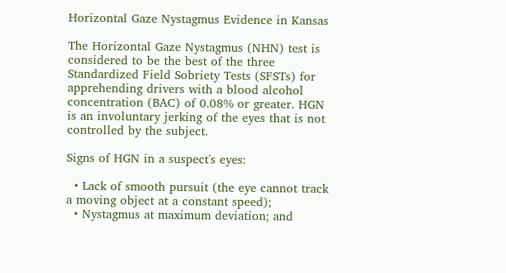Horizontal Gaze Nystagmus Evidence in Kansas

The Horizontal Gaze Nystagmus (NHN) test is considered to be the best of the three Standardized Field Sobriety Tests (SFSTs) for apprehending drivers with a blood alcohol concentration (BAC) of 0.08% or greater. HGN is an involuntary jerking of the eyes that is not controlled by the subject.

Signs of HGN in a suspect's eyes:

  • Lack of smooth pursuit (the eye cannot track a moving object at a constant speed);
  • Nystagmus at maximum deviation; and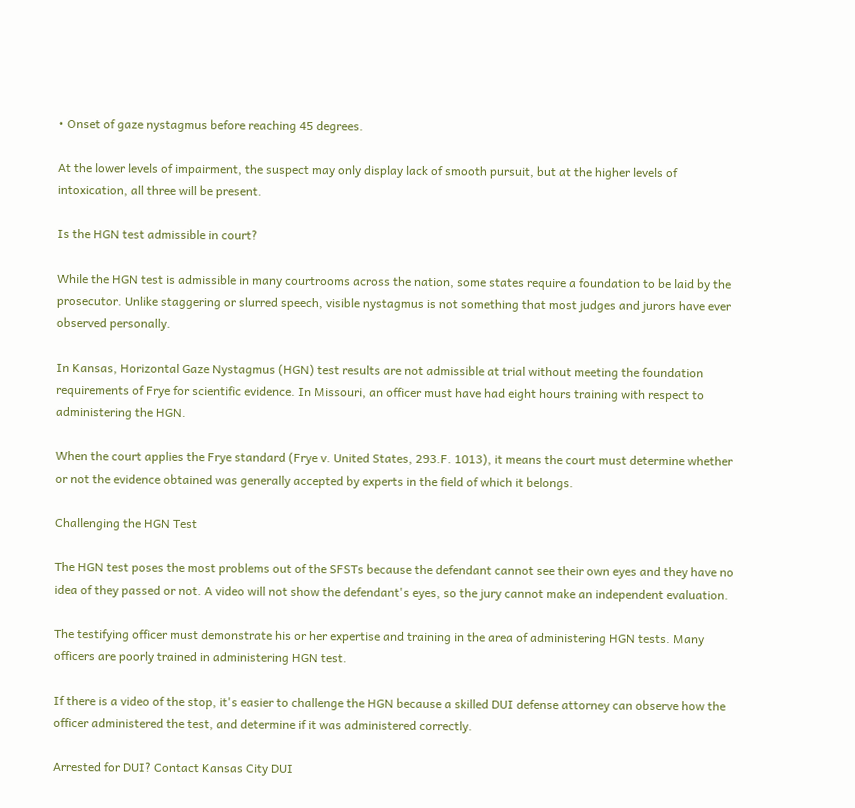• Onset of gaze nystagmus before reaching 45 degrees.

At the lower levels of impairment, the suspect may only display lack of smooth pursuit, but at the higher levels of intoxication, all three will be present.

Is the HGN test admissible in court?

While the HGN test is admissible in many courtrooms across the nation, some states require a foundation to be laid by the prosecutor. Unlike staggering or slurred speech, visible nystagmus is not something that most judges and jurors have ever observed personally.

In Kansas, Horizontal Gaze Nystagmus (HGN) test results are not admissible at trial without meeting the foundation requirements of Frye for scientific evidence. In Missouri, an officer must have had eight hours training with respect to administering the HGN.

When the court applies the Frye standard (Frye v. United States, 293.F. 1013), it means the court must determine whether or not the evidence obtained was generally accepted by experts in the field of which it belongs.

Challenging the HGN Test

The HGN test poses the most problems out of the SFSTs because the defendant cannot see their own eyes and they have no idea of they passed or not. A video will not show the defendant's eyes, so the jury cannot make an independent evaluation.

The testifying officer must demonstrate his or her expertise and training in the area of administering HGN tests. Many officers are poorly trained in administering HGN test.

If there is a video of the stop, it's easier to challenge the HGN because a skilled DUI defense attorney can observe how the officer administered the test, and determine if it was administered correctly.

Arrested for DUI? Contact Kansas City DUI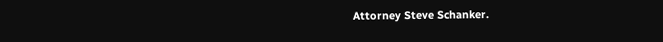Attorney Steve Schanker.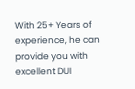With 25+ Years of experience, he can provide you with excellent DUI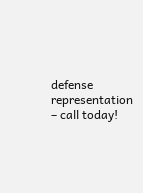defense representation – call today!